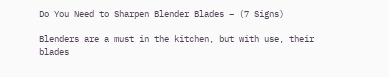Do You Need to Sharpen Blender Blades – (7 Signs)

Blenders are a must in the kitchen, but with use, their blades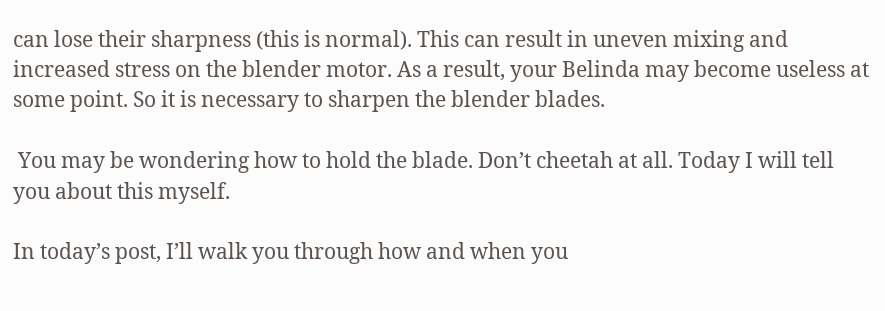can lose their sharpness (this is normal). This can result in uneven mixing and increased stress on the blender motor. As a result, your Belinda may become useless at some point. So it is necessary to sharpen the blender blades.

 You may be wondering how to hold the blade. Don’t cheetah at all. Today I will tell you about this myself.

In today’s post, I’ll walk you through how and when you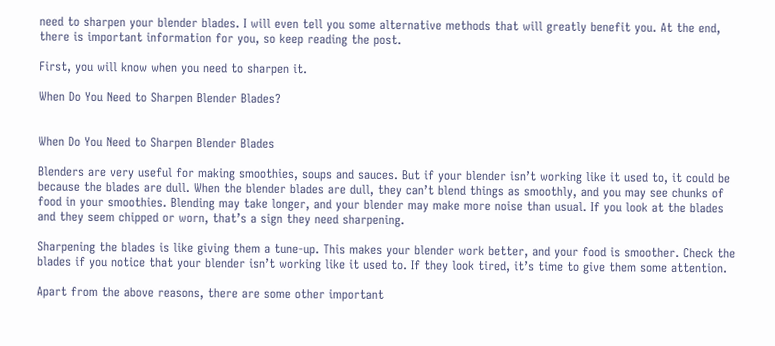need to sharpen your blender blades. I will even tell you some alternative methods that will greatly benefit you. At the end, there is important information for you, so keep reading the post.

First, you will know when you need to sharpen it.

When Do You Need to Sharpen Blender Blades?


When Do You Need to Sharpen Blender Blades

Blenders are very useful for making smoothies, soups and sauces. But if your blender isn’t working like it used to, it could be because the blades are dull. When the blender blades are dull, they can’t blend things as smoothly, and you may see chunks of food in your smoothies. Blending may take longer, and your blender may make more noise than usual. If you look at the blades and they seem chipped or worn, that’s a sign they need sharpening.

Sharpening the blades is like giving them a tune-up. This makes your blender work better, and your food is smoother. Check the blades if you notice that your blender isn’t working like it used to. If they look tired, it’s time to give them some attention.

Apart from the above reasons, there are some other important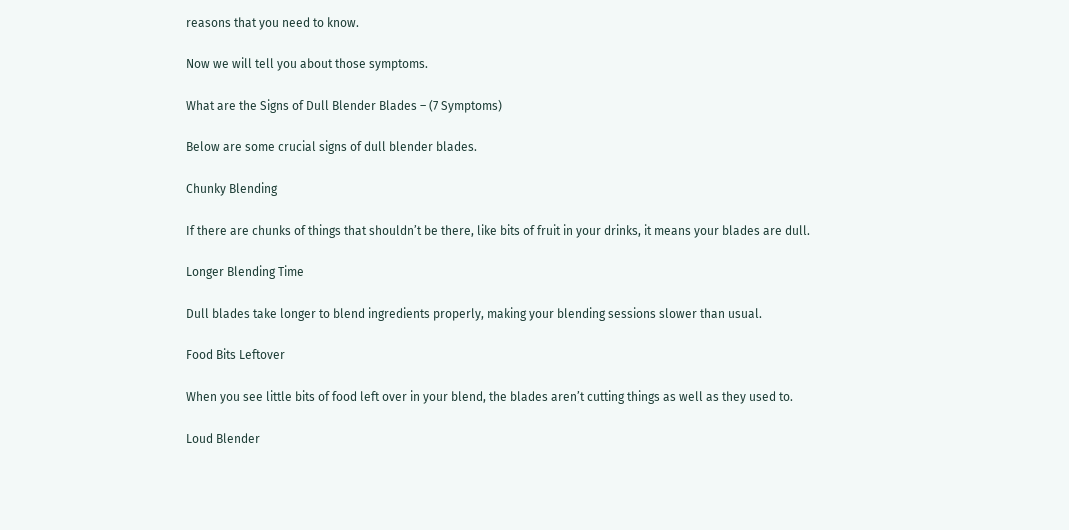reasons that you need to know.

Now we will tell you about those symptoms.

What are the Signs of Dull Blender Blades – (7 Symptoms)

Below are some crucial signs of dull blender blades.

Chunky Blending

If there are chunks of things that shouldn’t be there, like bits of fruit in your drinks, it means your blades are dull.

Longer Blending Time

Dull blades take longer to blend ingredients properly, making your blending sessions slower than usual.

Food Bits Leftover

When you see little bits of food left over in your blend, the blades aren’t cutting things as well as they used to.

Loud Blender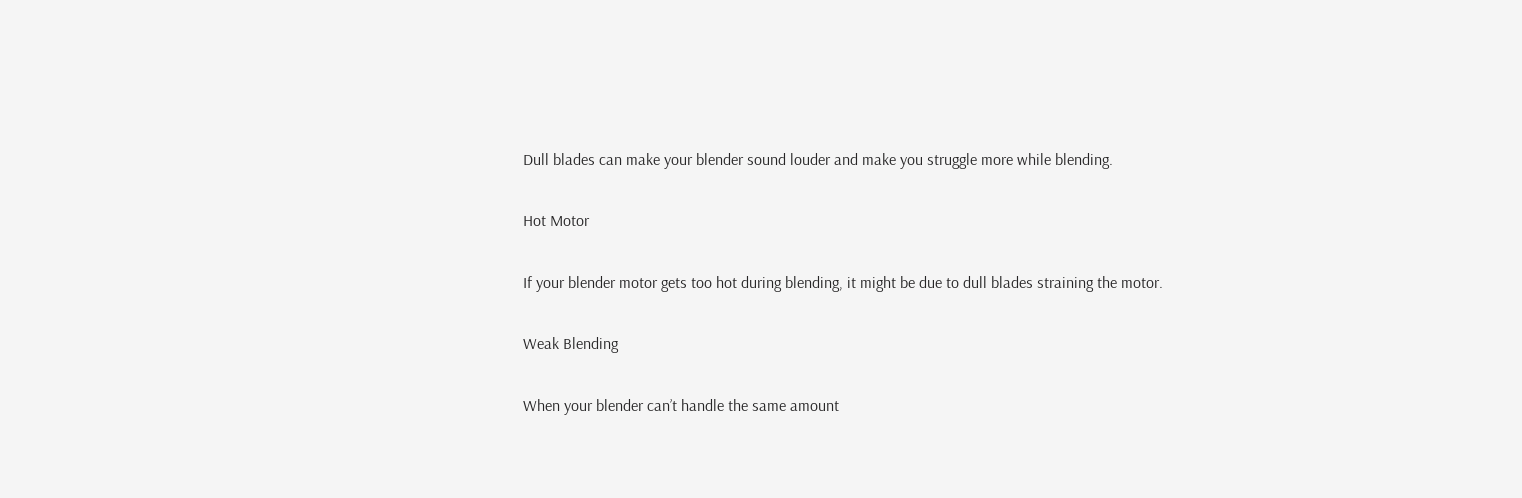Dull blades can make your blender sound louder and make you struggle more while blending.

Hot Motor

If your blender motor gets too hot during blending, it might be due to dull blades straining the motor.

Weak Blending

When your blender can’t handle the same amount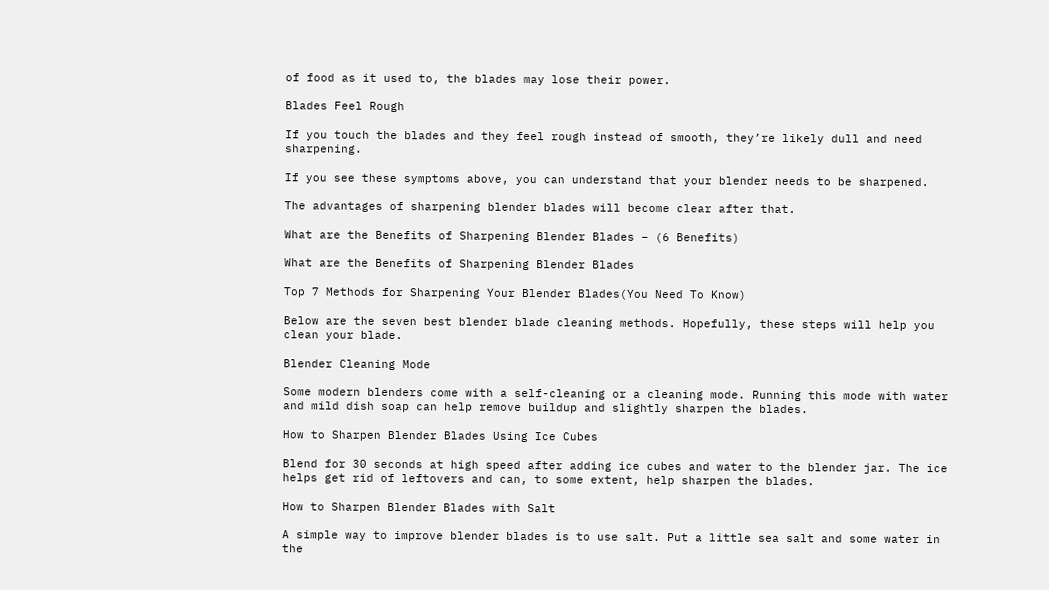of food as it used to, the blades may lose their power.

Blades Feel Rough

If you touch the blades and they feel rough instead of smooth, they’re likely dull and need sharpening.

If you see these symptoms above, you can understand that your blender needs to be sharpened.

The advantages of sharpening blender blades will become clear after that.

What are the Benefits of Sharpening Blender Blades – (6 Benefits)

What are the Benefits of Sharpening Blender Blades

Top 7 Methods for Sharpening Your Blender Blades(You Need To Know)

Below are the seven best blender blade cleaning methods. Hopefully, these steps will help you clean your blade.

Blender Cleaning Mode

Some modern blenders come with a self-cleaning or a cleaning mode. Running this mode with water and mild dish soap can help remove buildup and slightly sharpen the blades.

How to Sharpen Blender Blades Using Ice Cubes

Blend for 30 seconds at high speed after adding ice cubes and water to the blender jar. The ice helps get rid of leftovers and can, to some extent, help sharpen the blades.

How to Sharpen Blender Blades with Salt

A simple way to improve blender blades is to use salt. Put a little sea salt and some water in the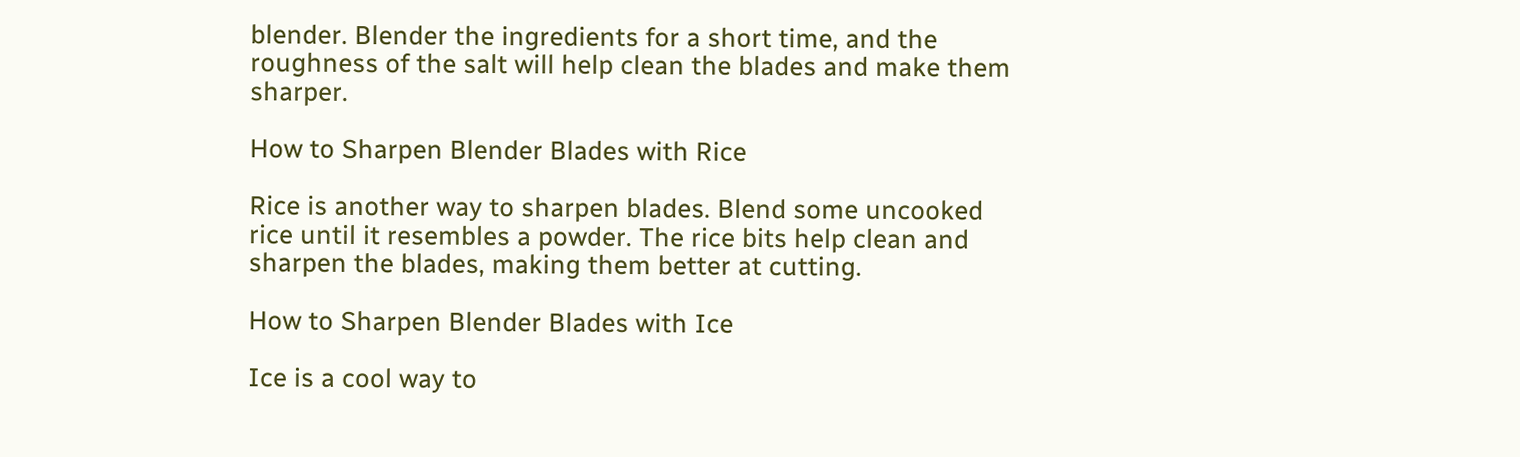blender. Blender the ingredients for a short time, and the roughness of the salt will help clean the blades and make them sharper.

How to Sharpen Blender Blades with Rice

Rice is another way to sharpen blades. Blend some uncooked rice until it resembles a powder. The rice bits help clean and sharpen the blades, making them better at cutting.

How to Sharpen Blender Blades with Ice

Ice is a cool way to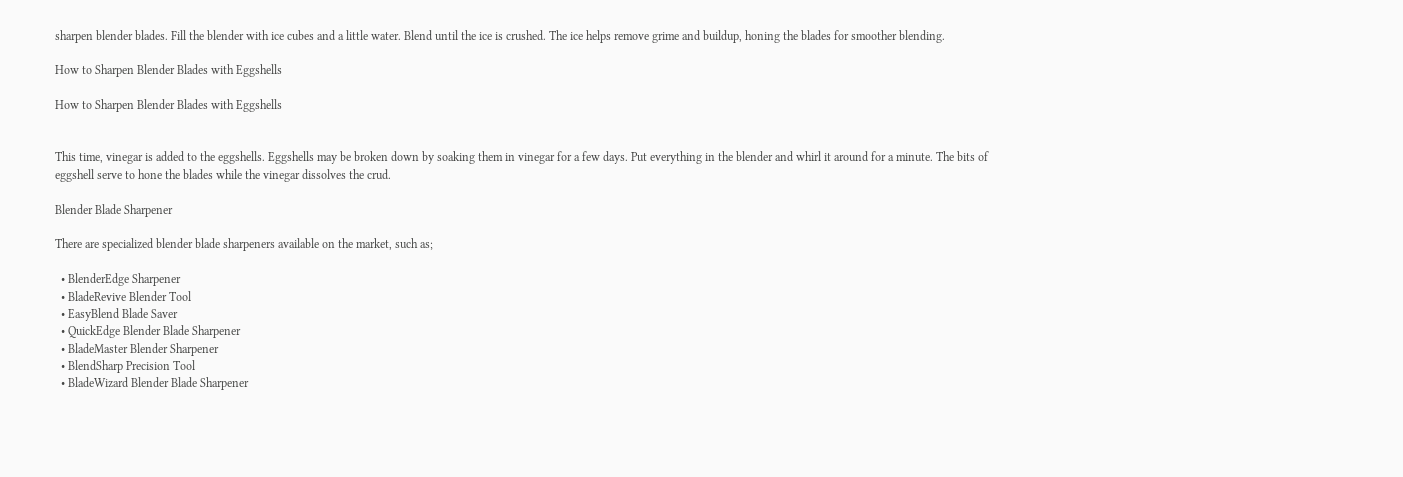sharpen blender blades. Fill the blender with ice cubes and a little water. Blend until the ice is crushed. The ice helps remove grime and buildup, honing the blades for smoother blending.

How to Sharpen Blender Blades with Eggshells

How to Sharpen Blender Blades with Eggshells


This time, vinegar is added to the eggshells. Eggshells may be broken down by soaking them in vinegar for a few days. Put everything in the blender and whirl it around for a minute. The bits of eggshell serve to hone the blades while the vinegar dissolves the crud.

Blender Blade Sharpener

There are specialized blender blade sharpeners available on the market, such as;

  • BlenderEdge Sharpener
  • BladeRevive Blender Tool
  • EasyBlend Blade Saver
  • QuickEdge Blender Blade Sharpener
  • BladeMaster Blender Sharpener
  • BlendSharp Precision Tool
  • BladeWizard Blender Blade Sharpener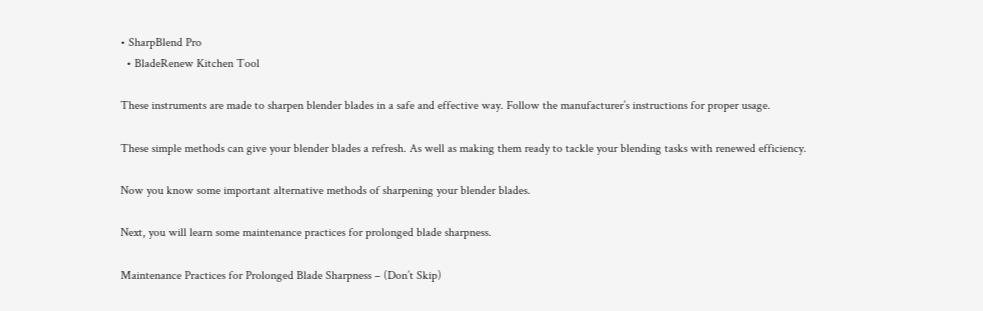• SharpBlend Pro
  • BladeRenew Kitchen Tool

These instruments are made to sharpen blender blades in a safe and effective way. Follow the manufacturer’s instructions for proper usage.

These simple methods can give your blender blades a refresh. As well as making them ready to tackle your blending tasks with renewed efficiency.

Now you know some important alternative methods of sharpening your blender blades.

Next, you will learn some maintenance practices for prolonged blade sharpness.

Maintenance Practices for Prolonged Blade Sharpness – (Don’t Skip)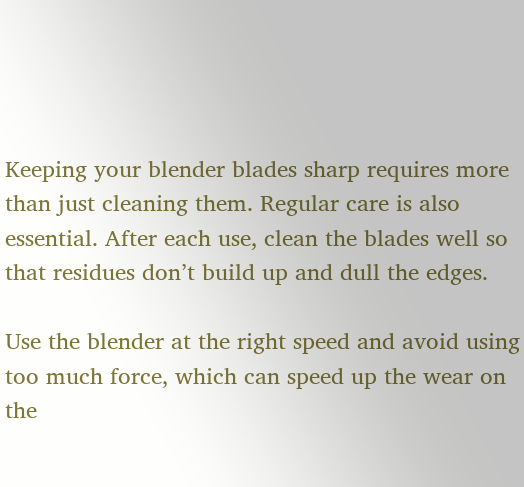Keeping your blender blades sharp requires more than just cleaning them. Regular care is also essential. After each use, clean the blades well so that residues don’t build up and dull the edges.

Use the blender at the right speed and avoid using too much force, which can speed up the wear on the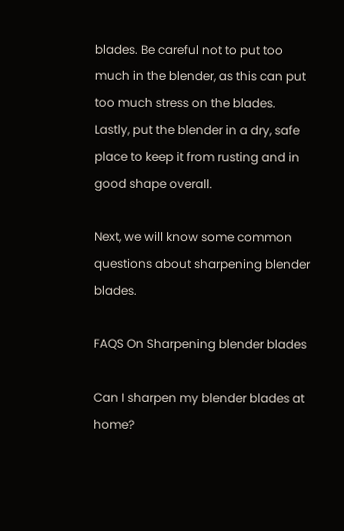blades. Be careful not to put too much in the blender, as this can put too much stress on the blades. Lastly, put the blender in a dry, safe place to keep it from rusting and in good shape overall.

Next, we will know some common questions about sharpening blender blades.

FAQS On Sharpening blender blades

Can I sharpen my blender blades at home?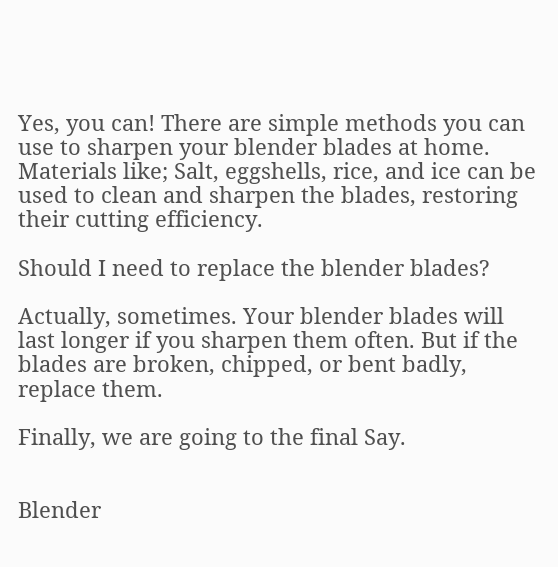Yes, you can! There are simple methods you can use to sharpen your blender blades at home. Materials like; Salt, eggshells, rice, and ice can be used to clean and sharpen the blades, restoring their cutting efficiency.

Should I need to replace the blender blades?

Actually, sometimes. Your blender blades will last longer if you sharpen them often. But if the blades are broken, chipped, or bent badly, replace them.

Finally, we are going to the final Say.


Blender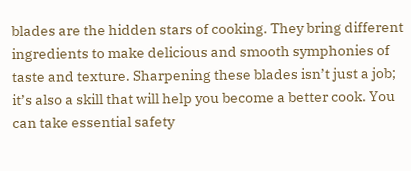blades are the hidden stars of cooking. They bring different ingredients to make delicious and smooth symphonies of taste and texture. Sharpening these blades isn’t just a job; it’s also a skill that will help you become a better cook. You can take essential safety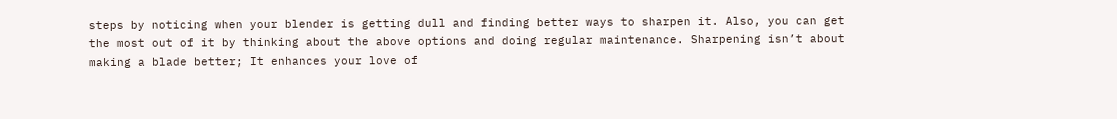steps by noticing when your blender is getting dull and finding better ways to sharpen it. Also, you can get the most out of it by thinking about the above options and doing regular maintenance. Sharpening isn’t about making a blade better; It enhances your love of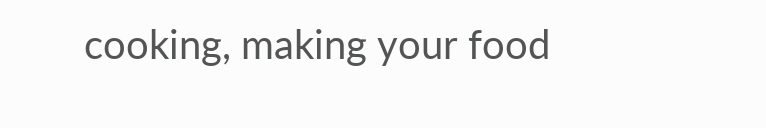cooking, making your food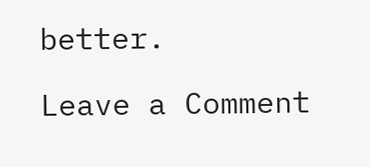better.

Leave a Comment